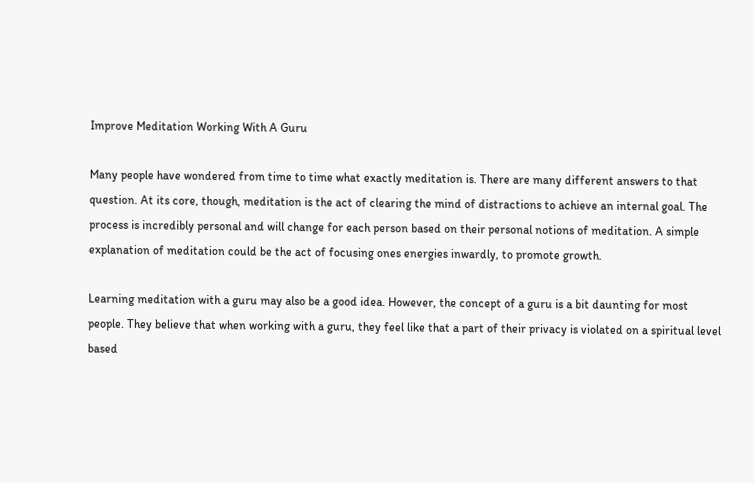Improve Meditation Working With A Guru

Many people have wondered from time to time what exactly meditation is. There are many different answers to that question. At its core, though, meditation is the act of clearing the mind of distractions to achieve an internal goal. The process is incredibly personal and will change for each person based on their personal notions of meditation. A simple explanation of meditation could be the act of focusing ones energies inwardly, to promote growth.

Learning meditation with a guru may also be a good idea. However, the concept of a guru is a bit daunting for most people. They believe that when working with a guru, they feel like that a part of their privacy is violated on a spiritual level based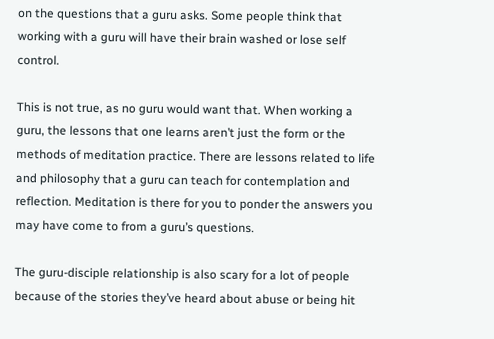on the questions that a guru asks. Some people think that working with a guru will have their brain washed or lose self control.

This is not true, as no guru would want that. When working a guru, the lessons that one learns aren’t just the form or the methods of meditation practice. There are lessons related to life and philosophy that a guru can teach for contemplation and reflection. Meditation is there for you to ponder the answers you may have come to from a guru’s questions.

The guru-disciple relationship is also scary for a lot of people because of the stories they’ve heard about abuse or being hit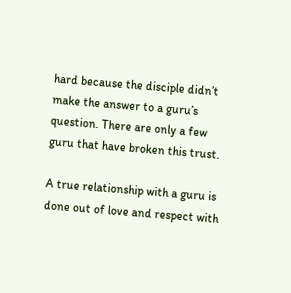hard because the disciple didn’t make the answer to a guru’s question. There are only a few guru that have broken this trust.

A true relationship with a guru is done out of love and respect with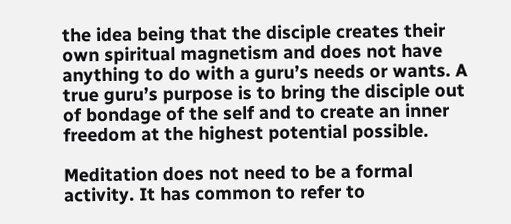the idea being that the disciple creates their own spiritual magnetism and does not have anything to do with a guru’s needs or wants. A true guru’s purpose is to bring the disciple out of bondage of the self and to create an inner freedom at the highest potential possible.

Meditation does not need to be a formal activity. It has common to refer to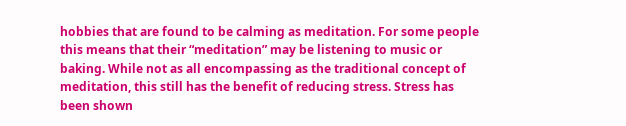hobbies that are found to be calming as meditation. For some people this means that their “meditation” may be listening to music or baking. While not as all encompassing as the traditional concept of meditation, this still has the benefit of reducing stress. Stress has been shown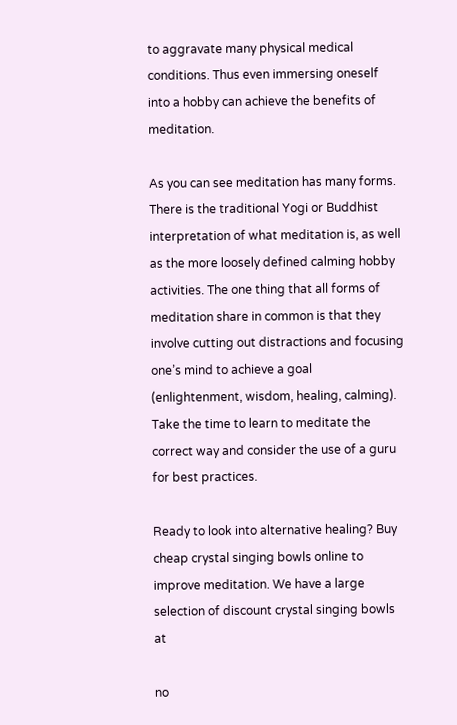to aggravate many physical medical conditions. Thus even immersing oneself into a hobby can achieve the benefits of meditation.

As you can see meditation has many forms. There is the traditional Yogi or Buddhist interpretation of what meditation is, as well as the more loosely defined calming hobby activities. The one thing that all forms of meditation share in common is that they involve cutting out distractions and focusing one’s mind to achieve a goal (enlightenment, wisdom, healing, calming). Take the time to learn to meditate the correct way and consider the use of a guru for best practices.

Ready to look into alternative healing? Buy cheap crystal singing bowls online to improve meditation. We have a large selection of discount crystal singing bowls at

no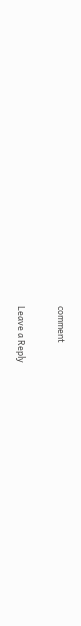comment

Leave a Reply